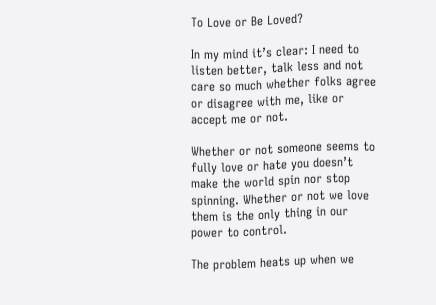To Love or Be Loved?

In my mind it’s clear: I need to listen better, talk less and not care so much whether folks agree or disagree with me, like or accept me or not.

Whether or not someone seems to fully love or hate you doesn’t make the world spin nor stop spinning. Whether or not we love them is the only thing in our power to control.

The problem heats up when we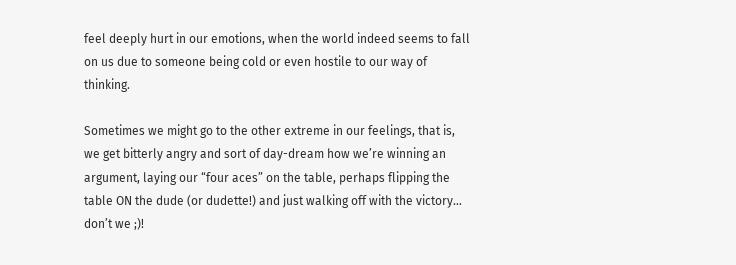feel deeply hurt in our emotions, when the world indeed seems to fall on us due to someone being cold or even hostile to our way of thinking.

Sometimes we might go to the other extreme in our feelings, that is, we get bitterly angry and sort of day-dream how we’re winning an argument, laying our “four aces” on the table, perhaps flipping the table ON the dude (or dudette!) and just walking off with the victory… don’t we ;)!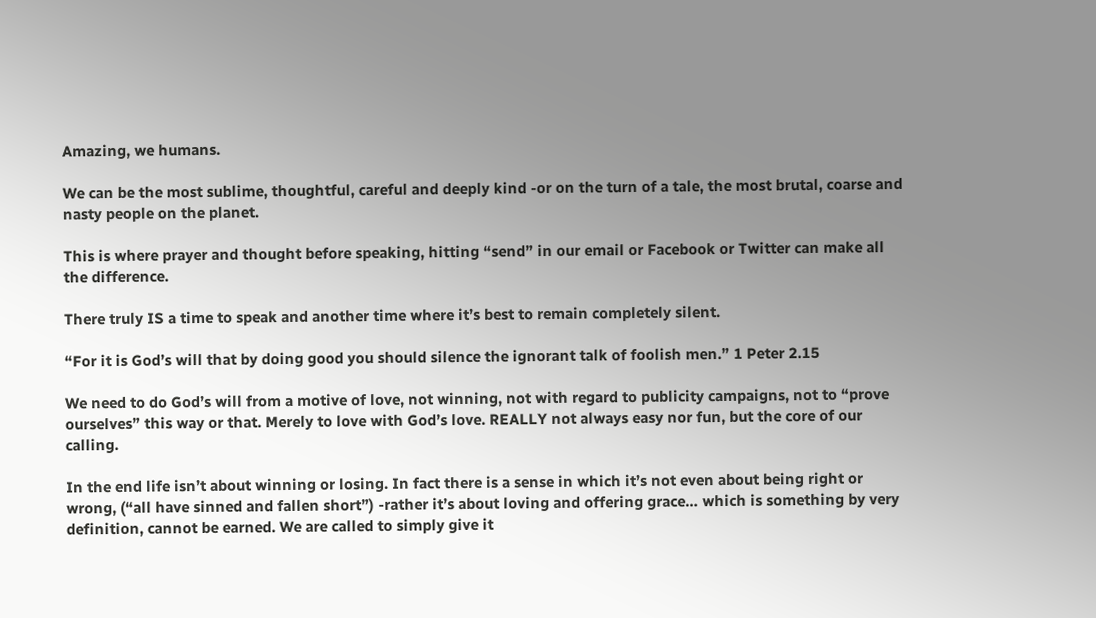Amazing, we humans.

We can be the most sublime, thoughtful, careful and deeply kind -or on the turn of a tale, the most brutal, coarse and nasty people on the planet.

This is where prayer and thought before speaking, hitting “send” in our email or Facebook or Twitter can make all the difference.

There truly IS a time to speak and another time where it’s best to remain completely silent.

“For it is God’s will that by doing good you should silence the ignorant talk of foolish men.” 1 Peter 2.15

We need to do God’s will from a motive of love, not winning, not with regard to publicity campaigns, not to “prove ourselves” this way or that. Merely to love with God’s love. REALLY not always easy nor fun, but the core of our calling.

In the end life isn’t about winning or losing. In fact there is a sense in which it’s not even about being right or wrong, (“all have sinned and fallen short”) -rather it’s about loving and offering grace… which is something by very definition, cannot be earned. We are called to simply give it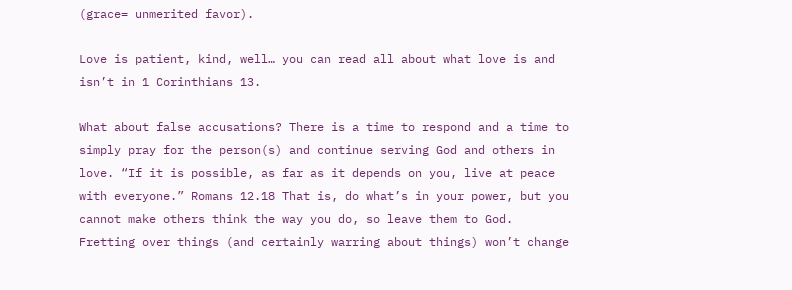(grace= unmerited favor).

Love is patient, kind, well… you can read all about what love is and isn’t in 1 Corinthians 13.

What about false accusations? There is a time to respond and a time to simply pray for the person(s) and continue serving God and others in love. “If it is possible, as far as it depends on you, live at peace with everyone.” Romans 12.18 That is, do what’s in your power, but you cannot make others think the way you do, so leave them to God. Fretting over things (and certainly warring about things) won’t change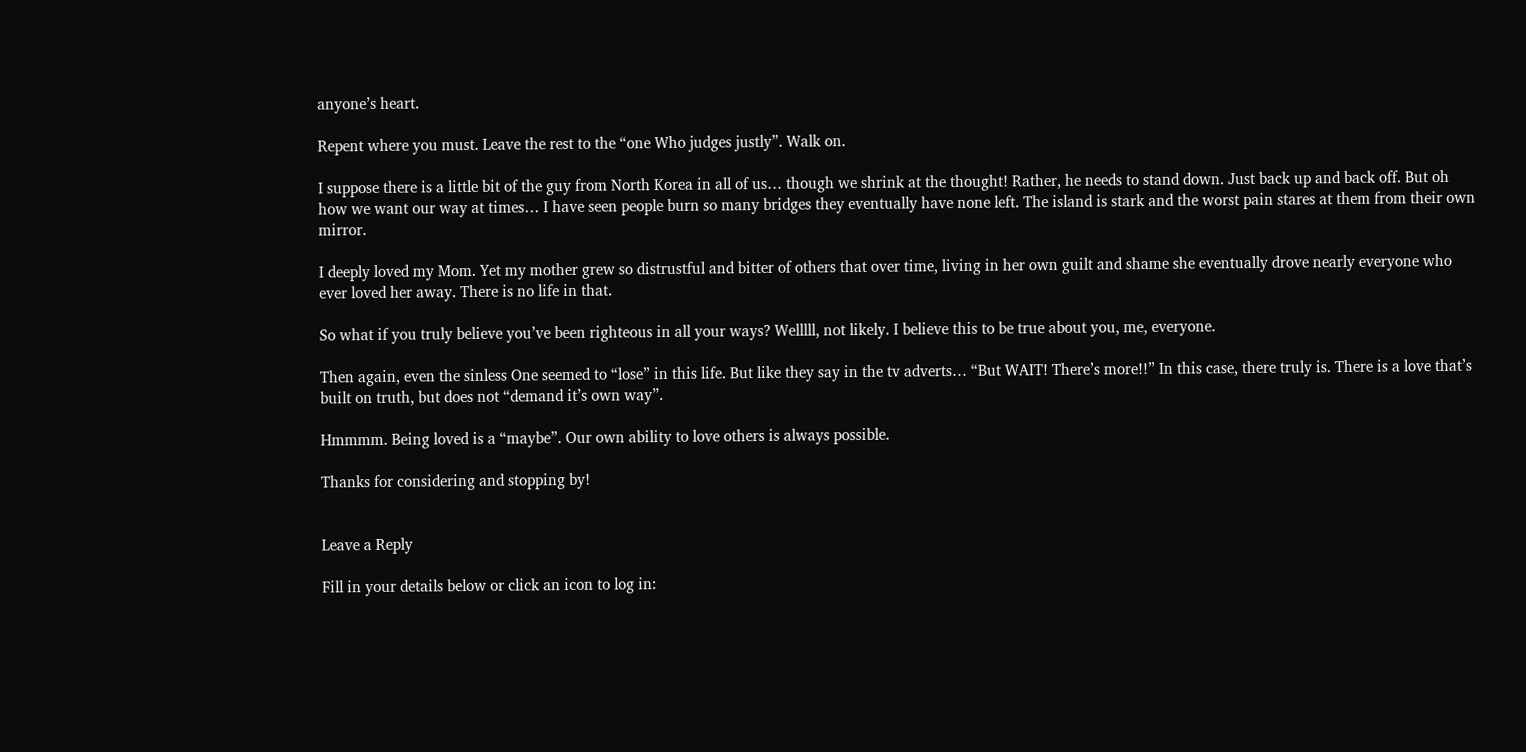anyone’s heart.

Repent where you must. Leave the rest to the “one Who judges justly”. Walk on.

I suppose there is a little bit of the guy from North Korea in all of us… though we shrink at the thought! Rather, he needs to stand down. Just back up and back off. But oh how we want our way at times… I have seen people burn so many bridges they eventually have none left. The island is stark and the worst pain stares at them from their own mirror.

I deeply loved my Mom. Yet my mother grew so distrustful and bitter of others that over time, living in her own guilt and shame she eventually drove nearly everyone who ever loved her away. There is no life in that.

So what if you truly believe you’ve been righteous in all your ways? Welllll, not likely. I believe this to be true about you, me, everyone.

Then again, even the sinless One seemed to “lose” in this life. But like they say in the tv adverts… “But WAIT! There’s more!!” In this case, there truly is. There is a love that’s built on truth, but does not “demand it’s own way”.

Hmmmm. Being loved is a “maybe”. Our own ability to love others is always possible.

Thanks for considering and stopping by!


Leave a Reply

Fill in your details below or click an icon to log in: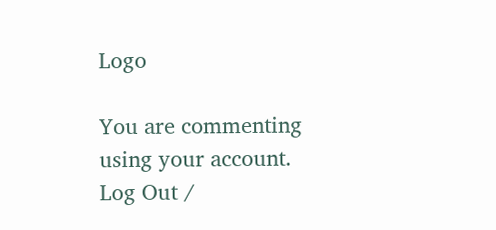Logo

You are commenting using your account. Log Out /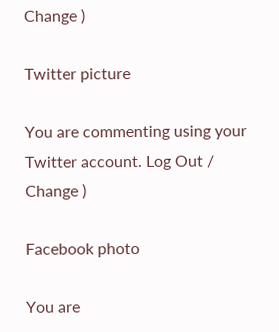Change )

Twitter picture

You are commenting using your Twitter account. Log Out /  Change )

Facebook photo

You are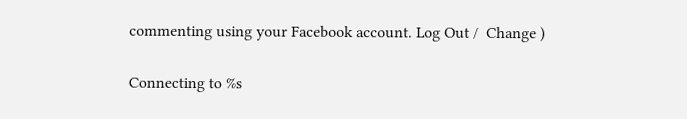commenting using your Facebook account. Log Out /  Change )

Connecting to %s